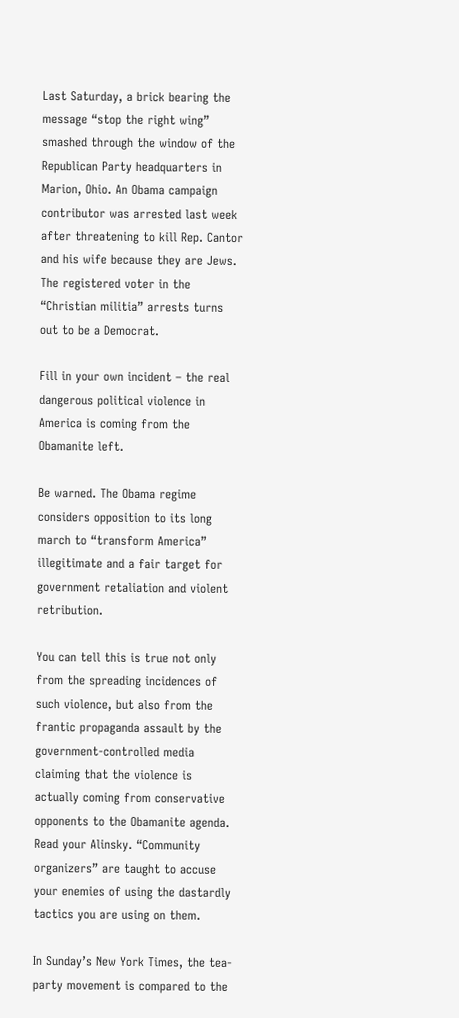Last Saturday, a brick bearing the message “stop the right wing” smashed through the window of the Republican Party headquarters in Marion, Ohio. An Obama campaign contributor was arrested last week after threatening to kill Rep. Cantor and his wife because they are Jews. The registered voter in the “Christian militia” arrests turns out to be a Democrat.

Fill in your own incident – the real dangerous political violence in America is coming from the Obamanite left.

Be warned. The Obama regime considers opposition to its long march to “transform America” illegitimate and a fair target for government retaliation and violent retribution.

You can tell this is true not only from the spreading incidences of such violence, but also from the frantic propaganda assault by the government-controlled media claiming that the violence is actually coming from conservative opponents to the Obamanite agenda. Read your Alinsky. “Community organizers” are taught to accuse your enemies of using the dastardly tactics you are using on them.

In Sunday’s New York Times, the tea-party movement is compared to the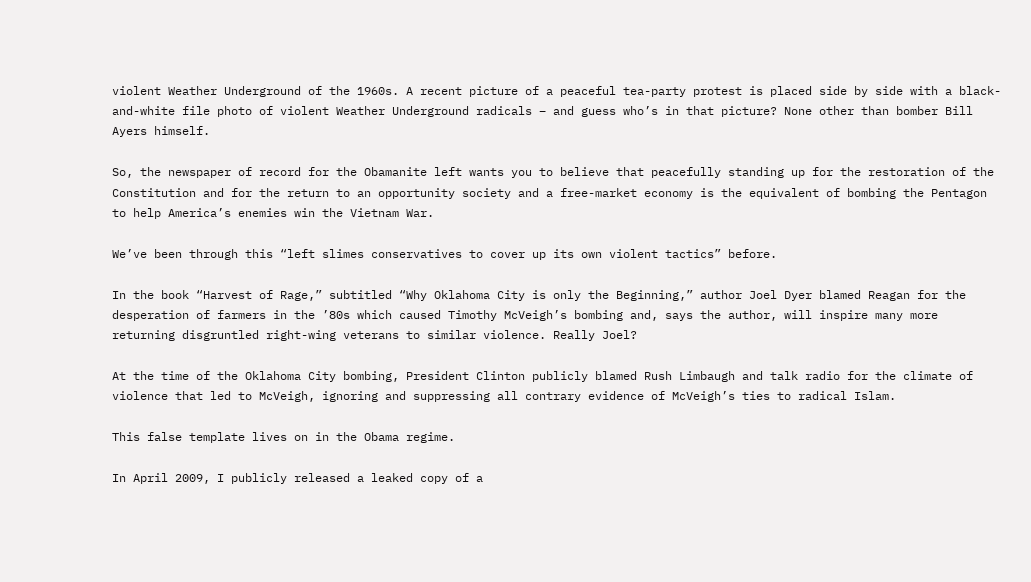violent Weather Underground of the 1960s. A recent picture of a peaceful tea-party protest is placed side by side with a black-and-white file photo of violent Weather Underground radicals – and guess who’s in that picture? None other than bomber Bill Ayers himself.

So, the newspaper of record for the Obamanite left wants you to believe that peacefully standing up for the restoration of the Constitution and for the return to an opportunity society and a free-market economy is the equivalent of bombing the Pentagon to help America’s enemies win the Vietnam War.

We’ve been through this “left slimes conservatives to cover up its own violent tactics” before.

In the book “Harvest of Rage,” subtitled “Why Oklahoma City is only the Beginning,” author Joel Dyer blamed Reagan for the desperation of farmers in the ’80s which caused Timothy McVeigh’s bombing and, says the author, will inspire many more returning disgruntled right-wing veterans to similar violence. Really Joel?

At the time of the Oklahoma City bombing, President Clinton publicly blamed Rush Limbaugh and talk radio for the climate of violence that led to McVeigh, ignoring and suppressing all contrary evidence of McVeigh’s ties to radical Islam.

This false template lives on in the Obama regime.

In April 2009, I publicly released a leaked copy of a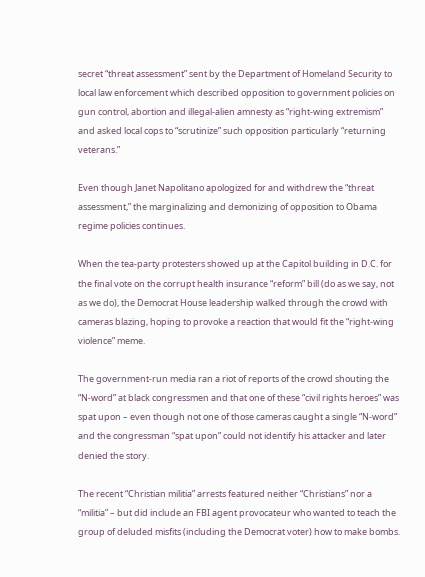secret “threat assessment” sent by the Department of Homeland Security to local law enforcement which described opposition to government policies on gun control, abortion and illegal-alien amnesty as “right-wing extremism” and asked local cops to “scrutinize” such opposition particularly “returning veterans.”

Even though Janet Napolitano apologized for and withdrew the “threat assessment,” the marginalizing and demonizing of opposition to Obama regime policies continues.

When the tea-party protesters showed up at the Capitol building in D.C. for the final vote on the corrupt health insurance “reform” bill (do as we say, not as we do), the Democrat House leadership walked through the crowd with cameras blazing, hoping to provoke a reaction that would fit the “right-wing violence” meme.

The government-run media ran a riot of reports of the crowd shouting the “N-word” at black congressmen and that one of these “civil rights heroes” was spat upon – even though not one of those cameras caught a single “N-word” and the congressman “spat upon” could not identify his attacker and later denied the story.

The recent “Christian militia” arrests featured neither “Christians” nor a “militia” – but did include an FBI agent provocateur who wanted to teach the group of deluded misfits (including the Democrat voter) how to make bombs.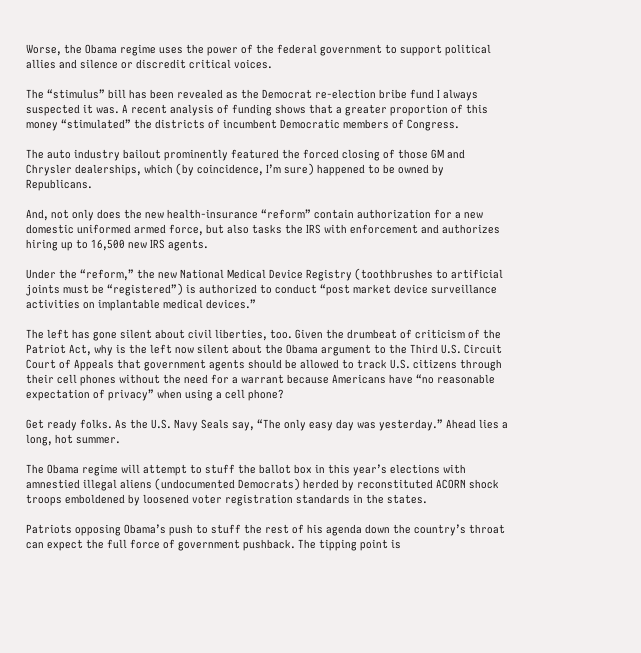Worse, the Obama regime uses the power of the federal government to support political allies and silence or discredit critical voices.

The “stimulus” bill has been revealed as the Democrat re-election bribe fund I always suspected it was. A recent analysis of funding shows that a greater proportion of this money “stimulated” the districts of incumbent Democratic members of Congress.

The auto industry bailout prominently featured the forced closing of those GM and Chrysler dealerships, which (by coincidence, I’m sure) happened to be owned by Republicans.

And, not only does the new health-insurance “reform” contain authorization for a new domestic uniformed armed force, but also tasks the IRS with enforcement and authorizes hiring up to 16,500 new IRS agents.

Under the “reform,” the new National Medical Device Registry (toothbrushes to artificial joints must be “registered”) is authorized to conduct “post market device surveillance activities on implantable medical devices.”

The left has gone silent about civil liberties, too. Given the drumbeat of criticism of the Patriot Act, why is the left now silent about the Obama argument to the Third U.S. Circuit Court of Appeals that government agents should be allowed to track U.S. citizens through their cell phones without the need for a warrant because Americans have “no reasonable expectation of privacy” when using a cell phone?

Get ready folks. As the U.S. Navy Seals say, “The only easy day was yesterday.” Ahead lies a long, hot summer.

The Obama regime will attempt to stuff the ballot box in this year’s elections with amnestied illegal aliens (undocumented Democrats) herded by reconstituted ACORN shock troops emboldened by loosened voter registration standards in the states.

Patriots opposing Obama’s push to stuff the rest of his agenda down the country’s throat can expect the full force of government pushback. The tipping point is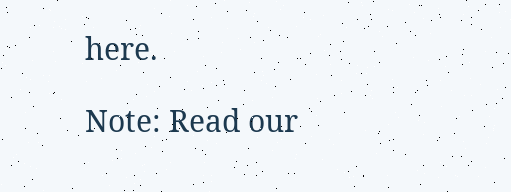here.

Note: Read our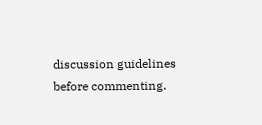discussion guidelines before commenting.